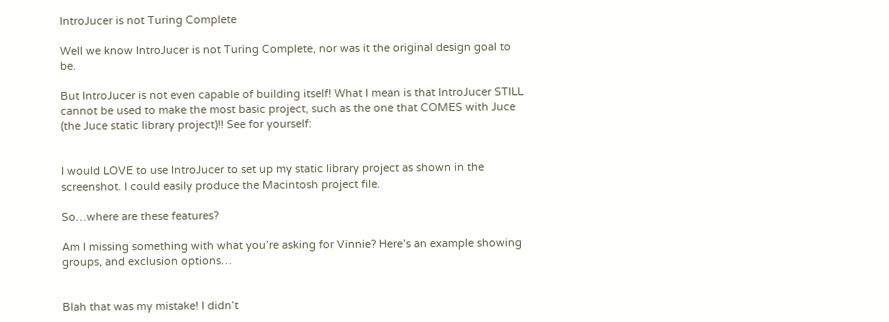IntroJucer is not Turing Complete

Well we know IntroJucer is not Turing Complete, nor was it the original design goal to be.

But IntroJucer is not even capable of building itself! What I mean is that IntroJucer STILL cannot be used to make the most basic project, such as the one that COMES with Juce (the Juce static library project)!! See for yourself:


I would LOVE to use IntroJucer to set up my static library project as shown in the screenshot. I could easily produce the Macintosh project file.

So…where are these features?

Am I missing something with what you’re asking for Vinnie? Here’s an example showing groups, and exclusion options…


Blah that was my mistake! I didn’t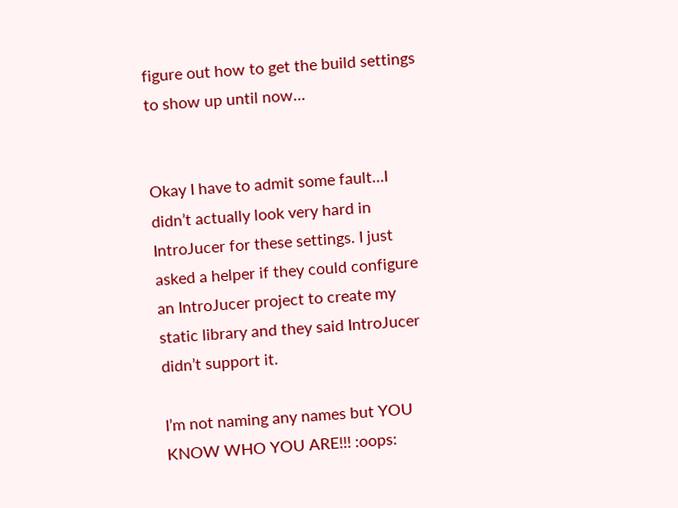figure out how to get the build settings to show up until now…


Okay I have to admit some fault…I didn’t actually look very hard in IntroJucer for these settings. I just asked a helper if they could configure an IntroJucer project to create my static library and they said IntroJucer didn’t support it.

I’m not naming any names but YOU KNOW WHO YOU ARE!!! :oops: